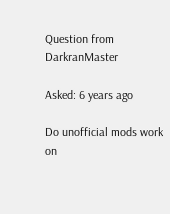Question from DarkranMaster

Asked: 6 years ago

Do unofficial mods work on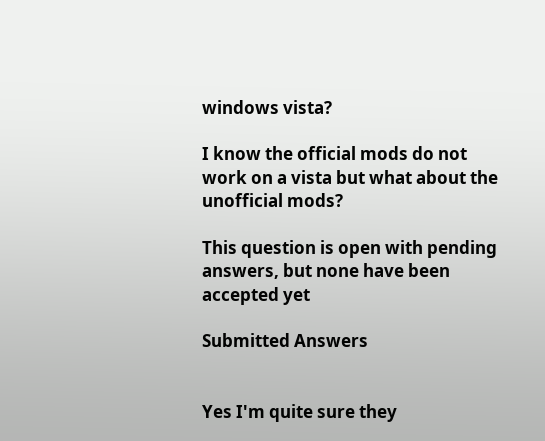windows vista?

I know the official mods do not work on a vista but what about the unofficial mods?

This question is open with pending answers, but none have been accepted yet

Submitted Answers


Yes I'm quite sure they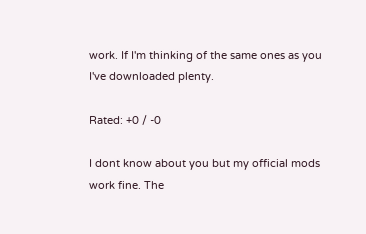work. If I'm thinking of the same ones as you I've downloaded plenty.

Rated: +0 / -0

I dont know about you but my official mods work fine. The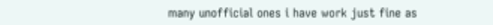many unofficial ones i have work just fine as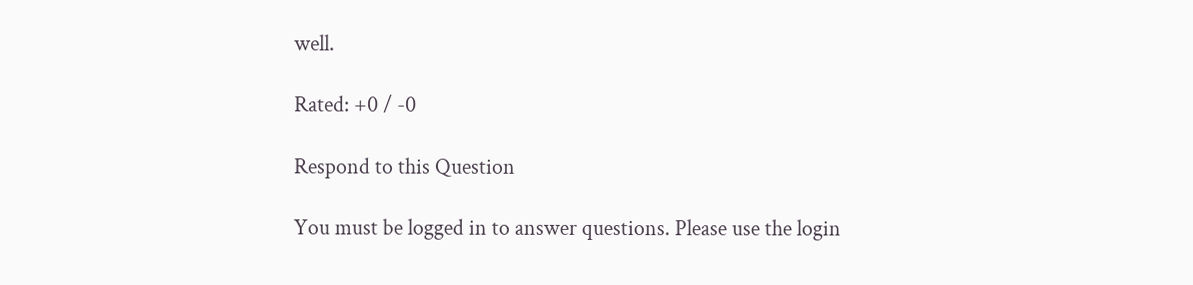well.

Rated: +0 / -0

Respond to this Question

You must be logged in to answer questions. Please use the login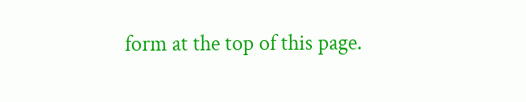form at the top of this page.